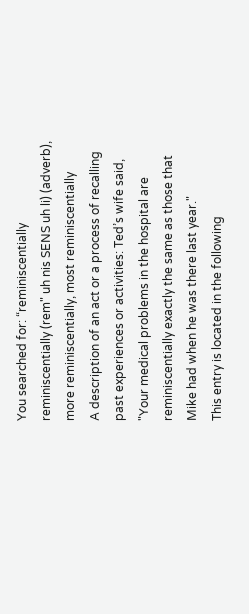You searched for: “reminiscentially
reminiscentially (rem" uh nis SENS uh li) (adverb), more reminiscentially, most reminiscentially
A description of an act or a process of recalling past experiences or activities: Ted’s wife said, "Your medical problems in the hospital are reminiscentially exactly the same as those that Mike had when he was there last year."
This entry is located in the following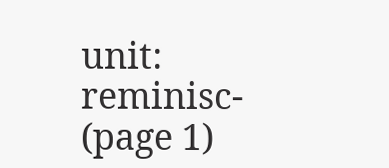unit: reminisc- (page 1)